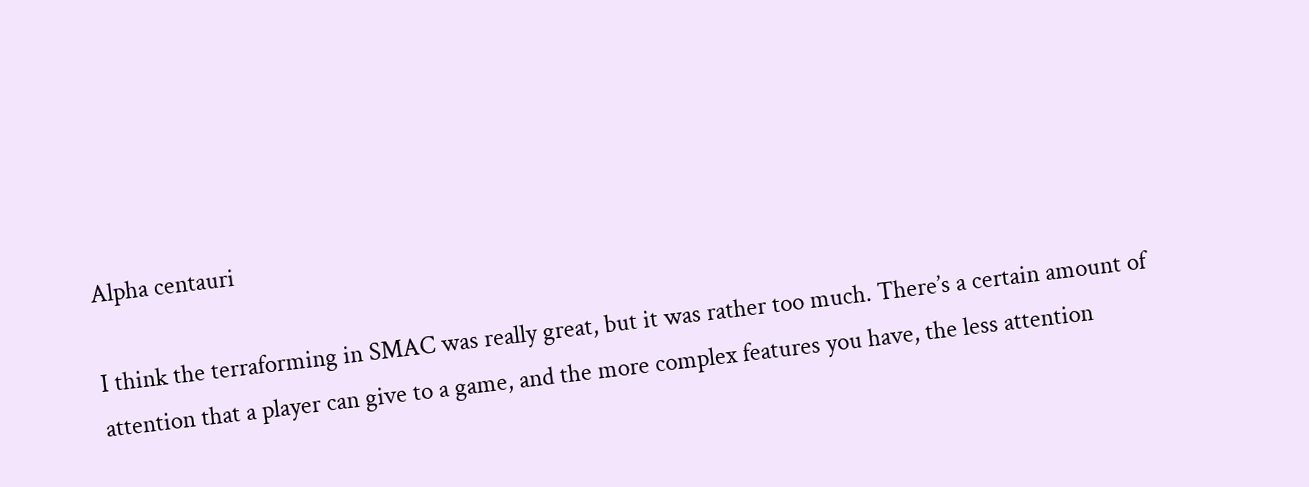Alpha centauri

I think the terraforming in SMAC was really great, but it was rather too much. There’s a certain amount of attention that a player can give to a game, and the more complex features you have, the less attention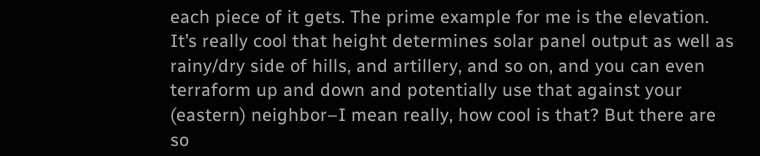each piece of it gets. The prime example for me is the elevation. It’s really cool that height determines solar panel output as well as rainy/dry side of hills, and artillery, and so on, and you can even terraform up and down and potentially use that against your (eastern) neighbor–I mean really, how cool is that? But there are so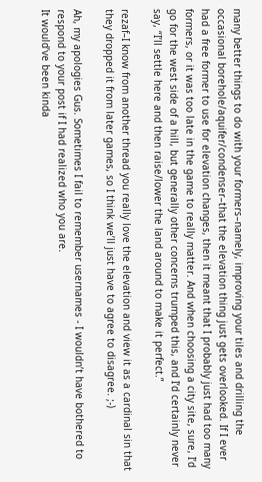many better things to do with your formers–namely, improving your tiles and drilling the occasional borehole/aquifer/condenser–that the elevation thing just gets overlooked. If I ever had a free former to use for elevation changes, then it meant that I probably just had too many formers, or it was too late in the game to really matter. And when choosing a city site, sure, I’d go for the west side of a hill, but generally other concerns trumped this, and I’d certainly never say, “I’ll settle here and then raise/lower the land around to make it perfect.”

rezaf–I know from another thread you really love the elevation and view it as a cardinal sin that they dropped it from later games, so I think we’ll just have to agree to disagree. ;-)

Ah, my apologies Gus. Sometimes I fail to remember usernames - I wouldn’t have bothered to respond to your post if I had realized who you are.
It would’ve been kinda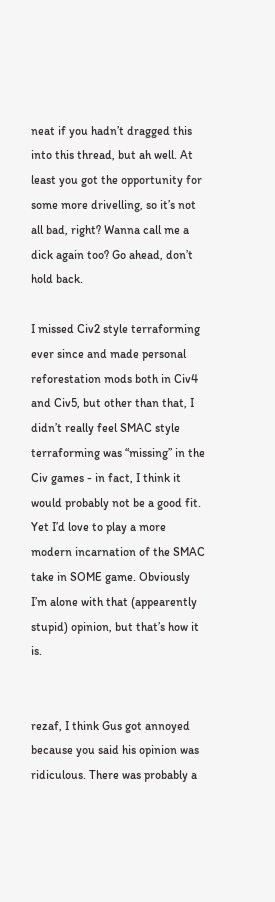neat if you hadn’t dragged this into this thread, but ah well. At least you got the opportunity for some more drivelling, so it’s not all bad, right? Wanna call me a dick again too? Go ahead, don’t hold back.

I missed Civ2 style terraforming ever since and made personal reforestation mods both in Civ4 and Civ5, but other than that, I didn’t really feel SMAC style terraforming was “missing” in the Civ games - in fact, I think it would probably not be a good fit. Yet I’d love to play a more modern incarnation of the SMAC take in SOME game. Obviously I’m alone with that (appearently stupid) opinion, but that’s how it is.


rezaf, I think Gus got annoyed because you said his opinion was ridiculous. There was probably a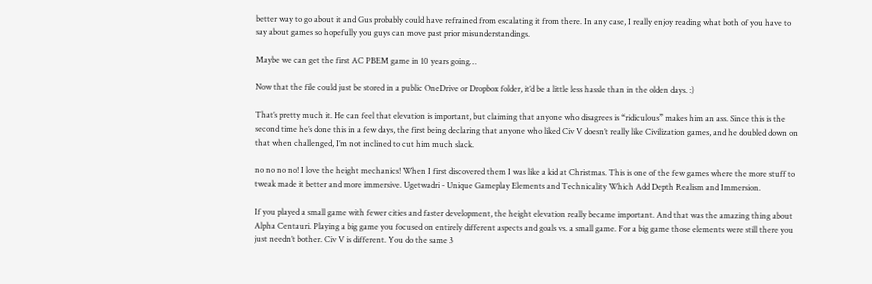better way to go about it and Gus probably could have refrained from escalating it from there. In any case, I really enjoy reading what both of you have to say about games so hopefully you guys can move past prior misunderstandings.

Maybe we can get the first AC PBEM game in 10 years going…

Now that the file could just be stored in a public OneDrive or Dropbox folder, it’d be a little less hassle than in the olden days. :)

That’s pretty much it. He can feel that elevation is important, but claiming that anyone who disagrees is “ridiculous” makes him an ass. Since this is the second time he’s done this in a few days, the first being declaring that anyone who liked Civ V doesn’t really like Civilization games, and he doubled down on that when challenged, I’m not inclined to cut him much slack.

no no no no! I love the height mechanics! When I first discovered them I was like a kid at Christmas. This is one of the few games where the more stuff to tweak made it better and more immersive. Ugetwadri - Unique Gameplay Elements and Technicality Which Add Depth Realism and Immersion.

If you played a small game with fewer cities and faster development, the height elevation really became important. And that was the amazing thing about Alpha Centauri. Playing a big game you focused on entirely different aspects and goals vs. a small game. For a big game those elements were still there you just needn’t bother. Civ V is different. You do the same 3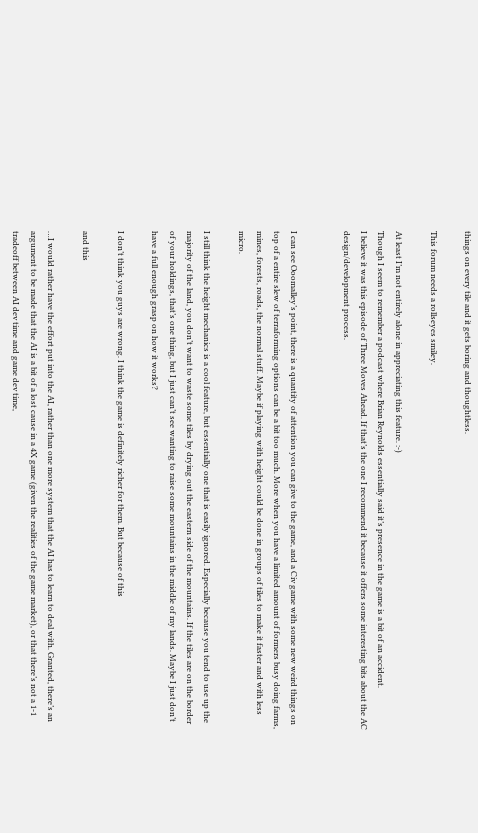things on every tile and it gets boring and thoughtless.

This forum needs a rollseyes smiley.

At least I’m not entirely alone in appreciating this feature. :-)
Though I seem to remember a podcast where Brian Reynolds essentially said it’s presence in the game is a bit of an accident.
I believe it was this episode of Three Moves Ahead. If that’s the one I recommend it because it offers some interesting bits about the AC design/development process.


I can see Ooomalley’s point, there is a quantity of attention you can give to the game, and a Civ game with some new weird things on top of a entire slew of terraforming options can be a bit too much. More when you have a limited amount of formers busy doing farms, mines, forests, roads, the normal stuff. Maybe if playing with height could be done in groups of tiles to make it faster and with less micro.

I still think the height mechanics is a cool feature, but essentially one that is easily ignored. Especially because you tend to use up the majority of the land, you don’t want to waste some tiles by drying out the eastern side of the mountains. If the tiles are on the border of your holdings, that’s one thing, but I just can’t see wanting to raise some mountains in the middle of my lands. Maybe I just don’t have a full enough grasp on how it works?

I don’t think you guys are wrong. I think the game is definitely richer for them. But because of this

and this

…I would rather have the effort put into the AI, rather than one more system that the AI has to learn to deal with. Granted, there’s an argument to be made that the AI is a bit of a lost cause in a 4X game (given the realities of the game market), or that there’s not a 1-1 tradeoff between AI dev time and game dev time,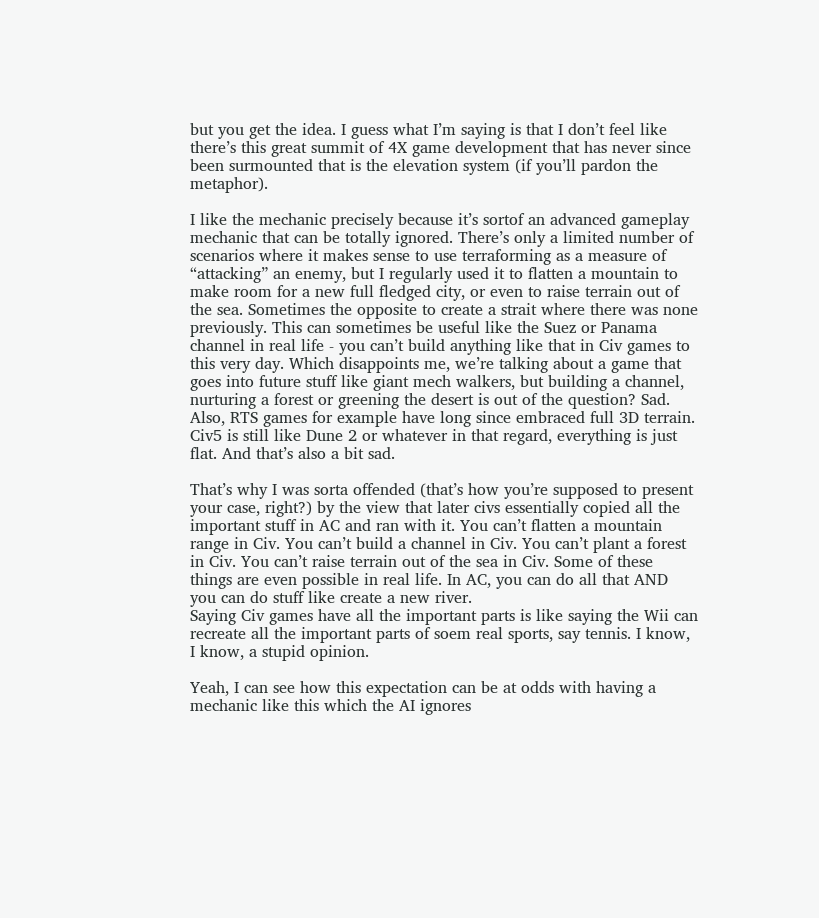but you get the idea. I guess what I’m saying is that I don’t feel like there’s this great summit of 4X game development that has never since been surmounted that is the elevation system (if you’ll pardon the metaphor).

I like the mechanic precisely because it’s sortof an advanced gameplay mechanic that can be totally ignored. There’s only a limited number of scenarios where it makes sense to use terraforming as a measure of “attacking” an enemy, but I regularly used it to flatten a mountain to make room for a new full fledged city, or even to raise terrain out of the sea. Sometimes the opposite to create a strait where there was none previously. This can sometimes be useful like the Suez or Panama channel in real life - you can’t build anything like that in Civ games to this very day. Which disappoints me, we’re talking about a game that goes into future stuff like giant mech walkers, but building a channel, nurturing a forest or greening the desert is out of the question? Sad.
Also, RTS games for example have long since embraced full 3D terrain. Civ5 is still like Dune 2 or whatever in that regard, everything is just flat. And that’s also a bit sad.

That’s why I was sorta offended (that’s how you’re supposed to present your case, right?) by the view that later civs essentially copied all the important stuff in AC and ran with it. You can’t flatten a mountain range in Civ. You can’t build a channel in Civ. You can’t plant a forest in Civ. You can’t raise terrain out of the sea in Civ. Some of these things are even possible in real life. In AC, you can do all that AND you can do stuff like create a new river.
Saying Civ games have all the important parts is like saying the Wii can recreate all the important parts of soem real sports, say tennis. I know, I know, a stupid opinion.

Yeah, I can see how this expectation can be at odds with having a mechanic like this which the AI ignores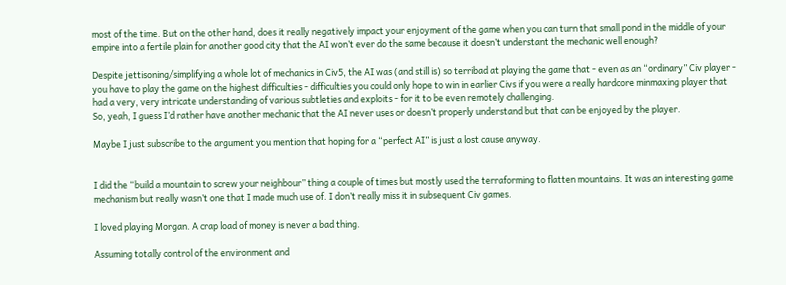most of the time. But on the other hand, does it really negatively impact your enjoyment of the game when you can turn that small pond in the middle of your empire into a fertile plain for another good city that the AI won’t ever do the same because it doesn’t understant the mechanic well enough?

Despite jettisoning/simplifying a whole lot of mechanics in Civ5, the AI was (and still is) so terribad at playing the game that - even as an “ordinary” Civ player - you have to play the game on the highest difficulties - difficulties you could only hope to win in earlier Civs if you were a really hardcore minmaxing player that had a very, very intricate understanding of various subtleties and exploits - for it to be even remotely challenging.
So, yeah, I guess I’d rather have another mechanic that the AI never uses or doesn’t properly understand but that can be enjoyed by the player.

Maybe I just subscribe to the argument you mention that hoping for a “perfect AI” is just a lost cause anyway.


I did the “build a mountain to screw your neighbour” thing a couple of times but mostly used the terraforming to flatten mountains. It was an interesting game mechanism but really wasn’t one that I made much use of. I don’t really miss it in subsequent Civ games.

I loved playing Morgan. A crap load of money is never a bad thing.

Assuming totally control of the environment and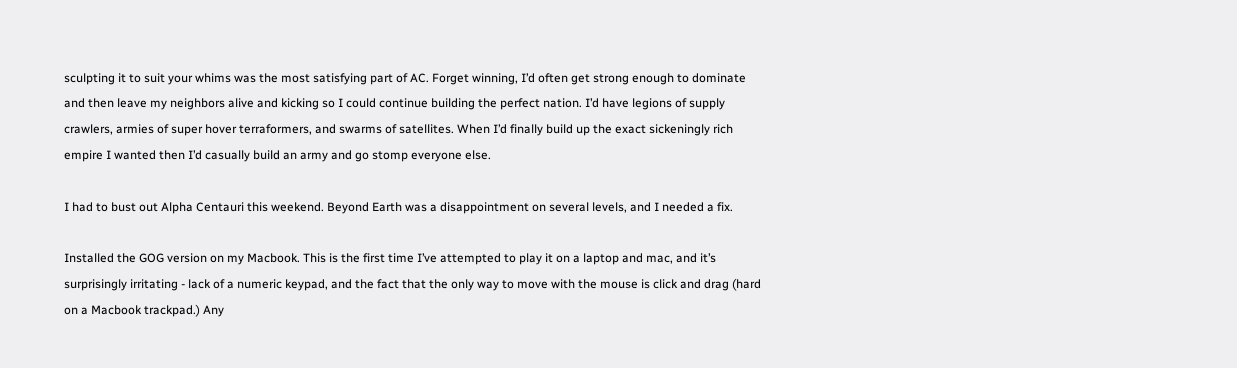sculpting it to suit your whims was the most satisfying part of AC. Forget winning, I’d often get strong enough to dominate and then leave my neighbors alive and kicking so I could continue building the perfect nation. I’d have legions of supply crawlers, armies of super hover terraformers, and swarms of satellites. When I’d finally build up the exact sickeningly rich empire I wanted then I’d casually build an army and go stomp everyone else.

I had to bust out Alpha Centauri this weekend. Beyond Earth was a disappointment on several levels, and I needed a fix.

Installed the GOG version on my Macbook. This is the first time I’ve attempted to play it on a laptop and mac, and it’s surprisingly irritating - lack of a numeric keypad, and the fact that the only way to move with the mouse is click and drag (hard on a Macbook trackpad.) Any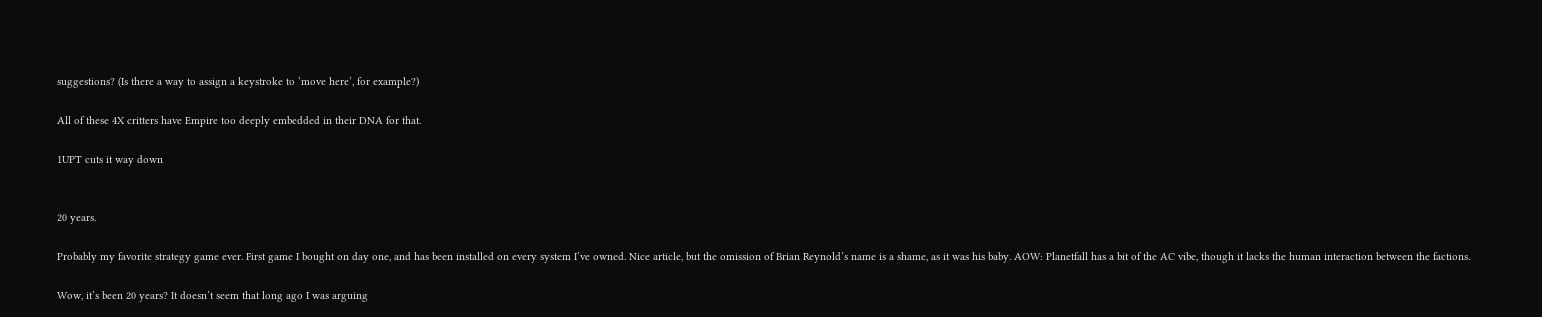suggestions? (Is there a way to assign a keystroke to ‘move here’, for example?)

All of these 4X critters have Empire too deeply embedded in their DNA for that.

1UPT cuts it way down


20 years.

Probably my favorite strategy game ever. First game I bought on day one, and has been installed on every system I’ve owned. Nice article, but the omission of Brian Reynold’s name is a shame, as it was his baby. AOW: Planetfall has a bit of the AC vibe, though it lacks the human interaction between the factions.

Wow, it’s been 20 years? It doesn’t seem that long ago I was arguing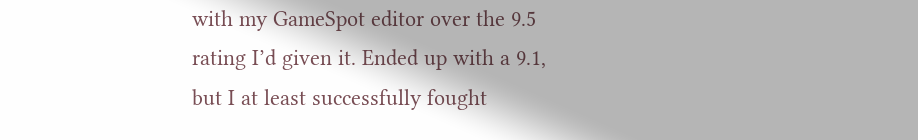with my GameSpot editor over the 9.5 rating I’d given it. Ended up with a 9.1, but I at least successfully fought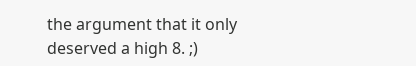the argument that it only deserved a high 8. ;)